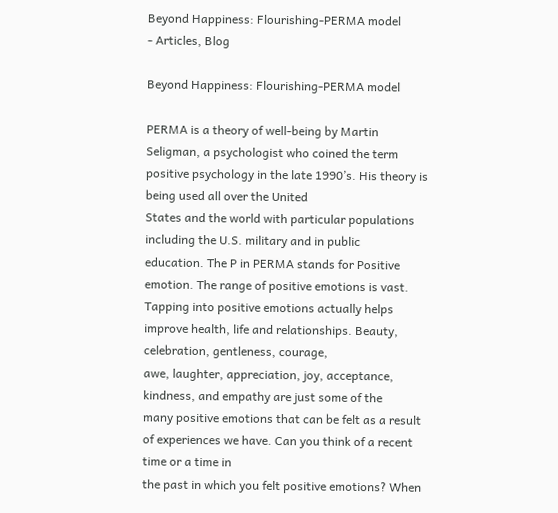Beyond Happiness: Flourishing-PERMA model
- Articles, Blog

Beyond Happiness: Flourishing-PERMA model

PERMA is a theory of well-being by Martin
Seligman, a psychologist who coined the term positive psychology in the late 1990’s. His theory is being used all over the United
States and the world with particular populations including the U.S. military and in public
education. The P in PERMA stands for Positive emotion. The range of positive emotions is vast. Tapping into positive emotions actually helps
improve health, life and relationships. Beauty, celebration, gentleness, courage,
awe, laughter, appreciation, joy, acceptance, kindness, and empathy are just some of the
many positive emotions that can be felt as a result of experiences we have. Can you think of a recent time or a time in
the past in which you felt positive emotions? When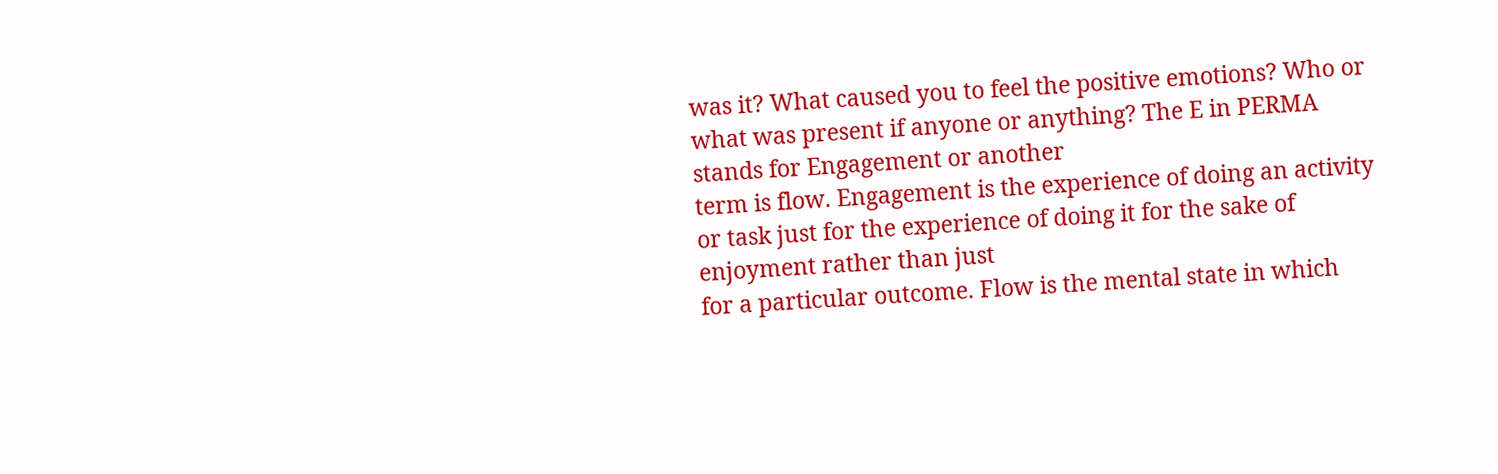was it? What caused you to feel the positive emotions? Who or what was present if anyone or anything? The E in PERMA stands for Engagement or another
term is flow. Engagement is the experience of doing an activity
or task just for the experience of doing it for the sake of enjoyment rather than just
for a particular outcome. Flow is the mental state in which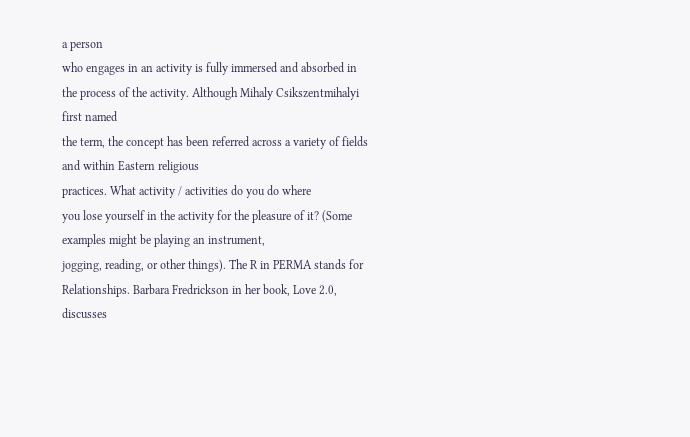a person
who engages in an activity is fully immersed and absorbed in the process of the activity. Although Mihaly Csikszentmihalyi first named
the term, the concept has been referred across a variety of fields and within Eastern religious
practices. What activity / activities do you do where
you lose yourself in the activity for the pleasure of it? (Some examples might be playing an instrument,
jogging, reading, or other things). The R in PERMA stands for Relationships. Barbara Fredrickson in her book, Love 2.0,
discusses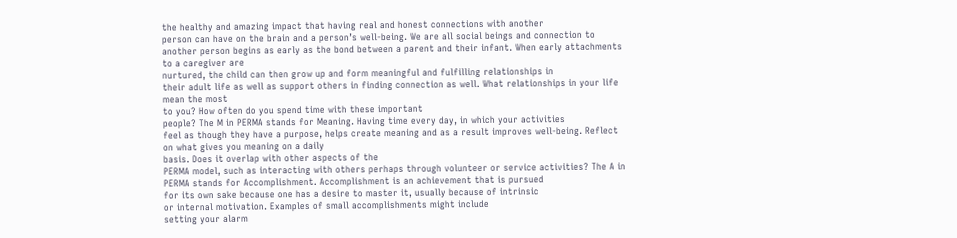the healthy and amazing impact that having real and honest connections with another
person can have on the brain and a person’s well-being. We are all social beings and connection to
another person begins as early as the bond between a parent and their infant. When early attachments to a caregiver are
nurtured, the child can then grow up and form meaningful and fulfilling relationships in
their adult life as well as support others in finding connection as well. What relationships in your life mean the most
to you? How often do you spend time with these important
people? The M in PERMA stands for Meaning. Having time every day, in which your activities
feel as though they have a purpose, helps create meaning and as a result improves well-being. Reflect on what gives you meaning on a daily
basis. Does it overlap with other aspects of the
PERMA model, such as interacting with others perhaps through volunteer or service activities? The A in PERMA stands for Accomplishment. Accomplishment is an achievement that is pursued
for its own sake because one has a desire to master it, usually because of intrinsic
or internal motivation. Examples of small accomplishments might include
setting your alarm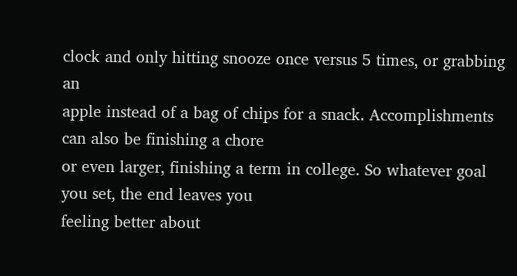clock and only hitting snooze once versus 5 times, or grabbing an
apple instead of a bag of chips for a snack. Accomplishments can also be finishing a chore
or even larger, finishing a term in college. So whatever goal you set, the end leaves you
feeling better about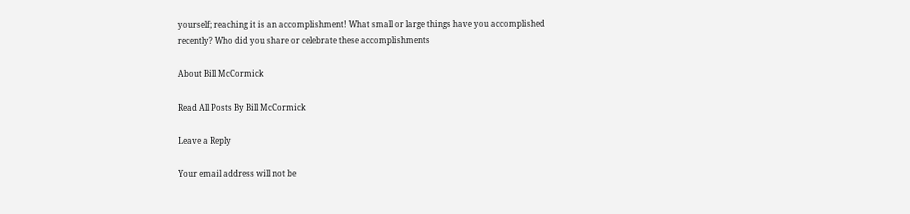yourself; reaching it is an accomplishment! What small or large things have you accomplished
recently? Who did you share or celebrate these accomplishments

About Bill McCormick

Read All Posts By Bill McCormick

Leave a Reply

Your email address will not be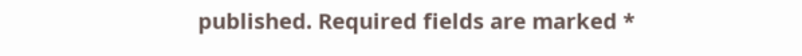published. Required fields are marked *